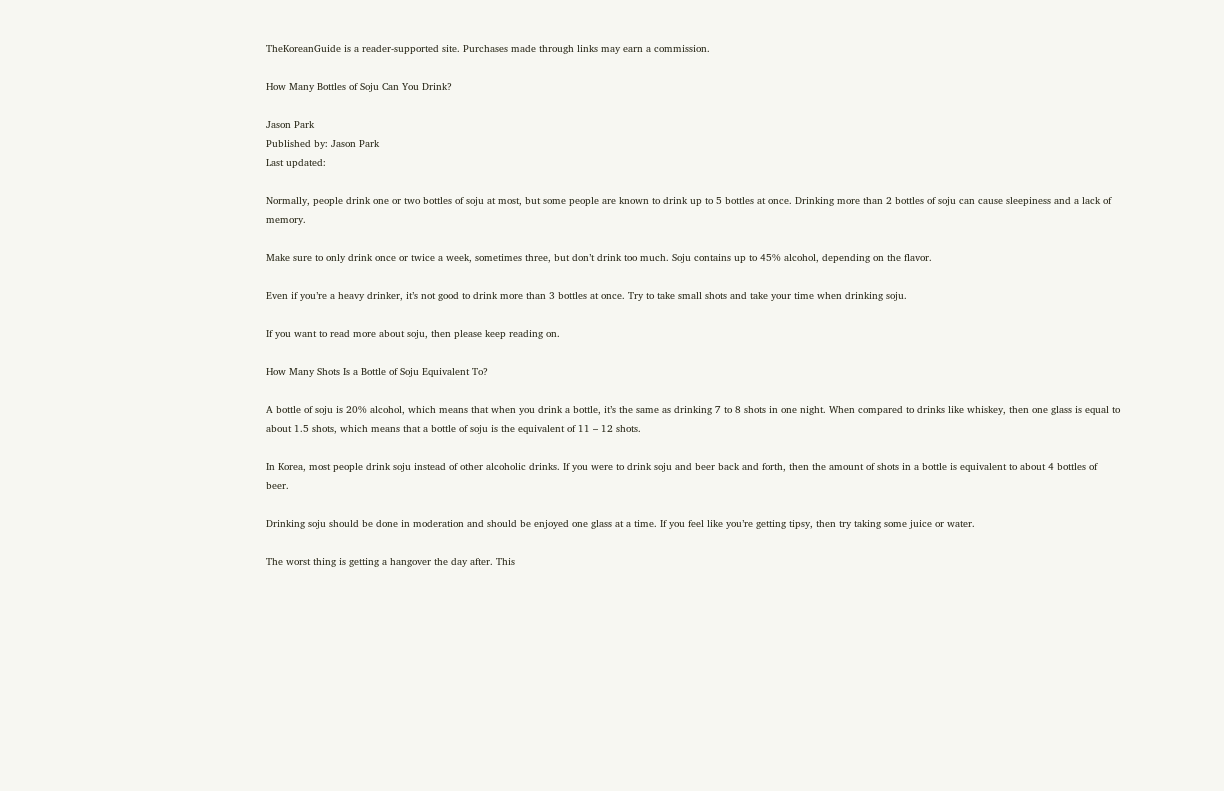TheKoreanGuide is a reader-supported site. Purchases made through links may earn a commission.

How Many Bottles of Soju Can You Drink?

Jason Park
Published by: Jason Park
Last updated:

Normally, people drink one or two bottles of soju at most, but some people are known to drink up to 5 bottles at once. Drinking more than 2 bottles of soju can cause sleepiness and a lack of memory.

Make sure to only drink once or twice a week, sometimes three, but don’t drink too much. Soju contains up to 45% alcohol, depending on the flavor.

Even if you’re a heavy drinker, it’s not good to drink more than 3 bottles at once. Try to take small shots and take your time when drinking soju.

If you want to read more about soju, then please keep reading on.

How Many Shots Is a Bottle of Soju Equivalent To?

A bottle of soju is 20% alcohol, which means that when you drink a bottle, it’s the same as drinking 7 to 8 shots in one night. When compared to drinks like whiskey, then one glass is equal to about 1.5 shots, which means that a bottle of soju is the equivalent of 11 – 12 shots.

In Korea, most people drink soju instead of other alcoholic drinks. If you were to drink soju and beer back and forth, then the amount of shots in a bottle is equivalent to about 4 bottles of beer.

Drinking soju should be done in moderation and should be enjoyed one glass at a time. If you feel like you’re getting tipsy, then try taking some juice or water.

The worst thing is getting a hangover the day after. This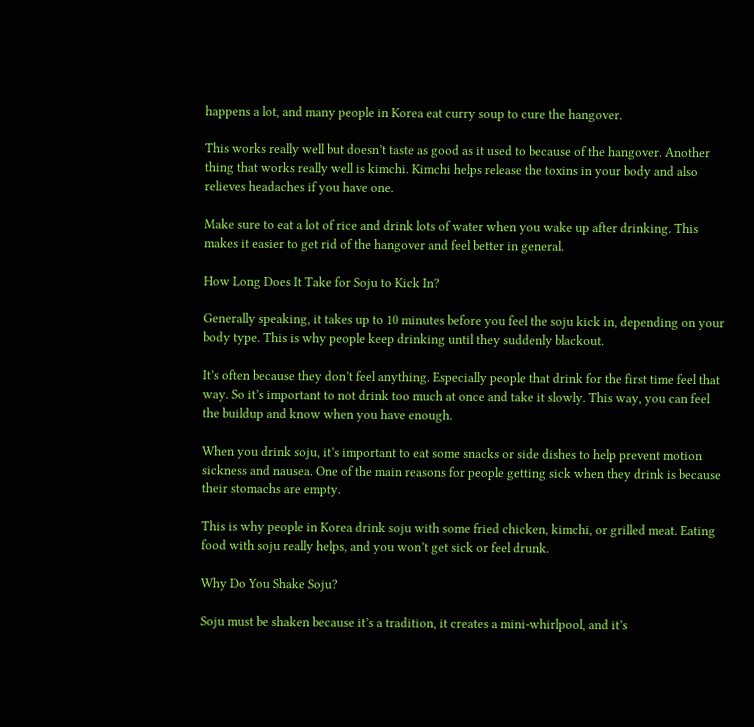happens a lot, and many people in Korea eat curry soup to cure the hangover.

This works really well but doesn’t taste as good as it used to because of the hangover. Another thing that works really well is kimchi. Kimchi helps release the toxins in your body and also relieves headaches if you have one.

Make sure to eat a lot of rice and drink lots of water when you wake up after drinking. This makes it easier to get rid of the hangover and feel better in general.

How Long Does It Take for Soju to Kick In?

Generally speaking, it takes up to 10 minutes before you feel the soju kick in, depending on your body type. This is why people keep drinking until they suddenly blackout.

It’s often because they don’t feel anything. Especially people that drink for the first time feel that way. So it’s important to not drink too much at once and take it slowly. This way, you can feel the buildup and know when you have enough.

When you drink soju, it’s important to eat some snacks or side dishes to help prevent motion sickness and nausea. One of the main reasons for people getting sick when they drink is because their stomachs are empty.

This is why people in Korea drink soju with some fried chicken, kimchi, or grilled meat. Eating food with soju really helps, and you won’t get sick or feel drunk.

Why Do You Shake Soju?

Soju must be shaken because it’s a tradition, it creates a mini-whirlpool, and it’s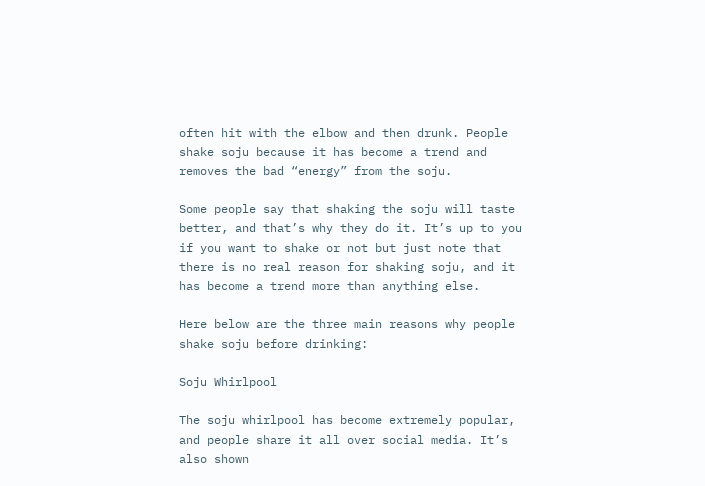often hit with the elbow and then drunk. People shake soju because it has become a trend and removes the bad “energy” from the soju.

Some people say that shaking the soju will taste better, and that’s why they do it. It’s up to you if you want to shake or not but just note that there is no real reason for shaking soju, and it has become a trend more than anything else.

Here below are the three main reasons why people shake soju before drinking:

Soju Whirlpool

The soju whirlpool has become extremely popular, and people share it all over social media. It’s also shown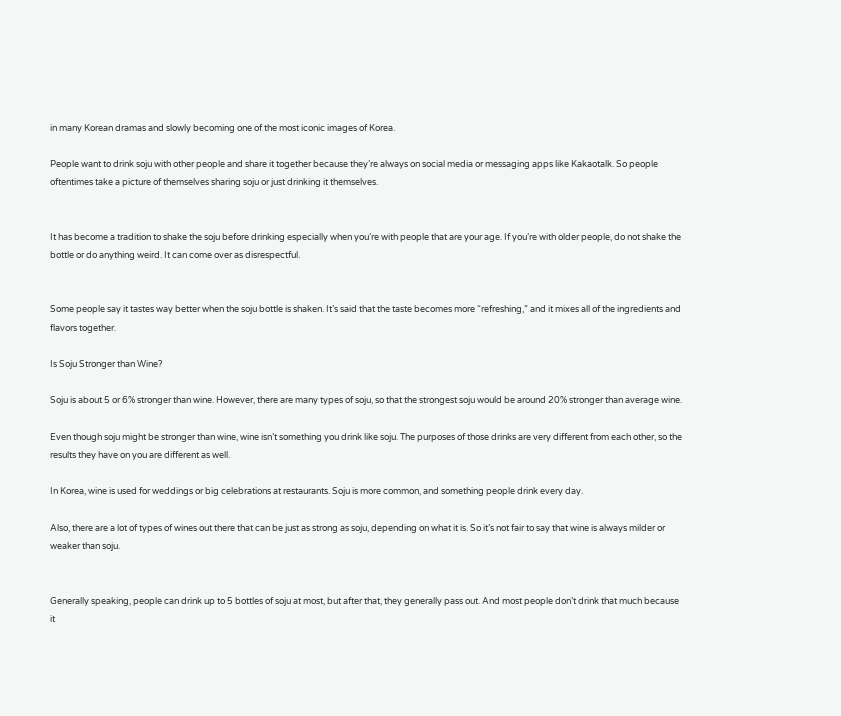in many Korean dramas and slowly becoming one of the most iconic images of Korea.

People want to drink soju with other people and share it together because they’re always on social media or messaging apps like Kakaotalk. So people oftentimes take a picture of themselves sharing soju or just drinking it themselves.


It has become a tradition to shake the soju before drinking especially when you’re with people that are your age. If you’re with older people, do not shake the bottle or do anything weird. It can come over as disrespectful.


Some people say it tastes way better when the soju bottle is shaken. It’s said that the taste becomes more “refreshing,” and it mixes all of the ingredients and flavors together.

Is Soju Stronger than Wine?

Soju is about 5 or 6% stronger than wine. However, there are many types of soju, so that the strongest soju would be around 20% stronger than average wine.

Even though soju might be stronger than wine, wine isn’t something you drink like soju. The purposes of those drinks are very different from each other, so the results they have on you are different as well.

In Korea, wine is used for weddings or big celebrations at restaurants. Soju is more common, and something people drink every day.

Also, there are a lot of types of wines out there that can be just as strong as soju, depending on what it is. So it’s not fair to say that wine is always milder or weaker than soju.


Generally speaking, people can drink up to 5 bottles of soju at most, but after that, they generally pass out. And most people don’t drink that much because it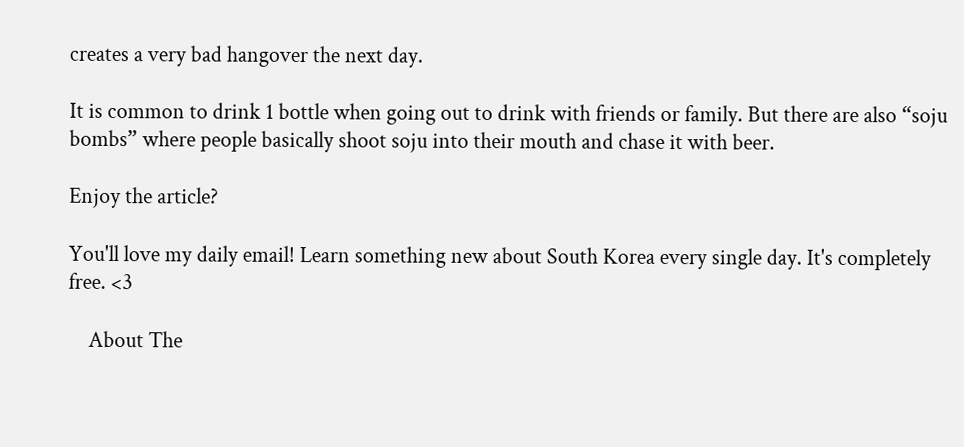creates a very bad hangover the next day.

It is common to drink 1 bottle when going out to drink with friends or family. But there are also “soju bombs” where people basically shoot soju into their mouth and chase it with beer.

Enjoy the article?

You'll love my daily email! Learn something new about South Korea every single day. It's completely free. <3

    About The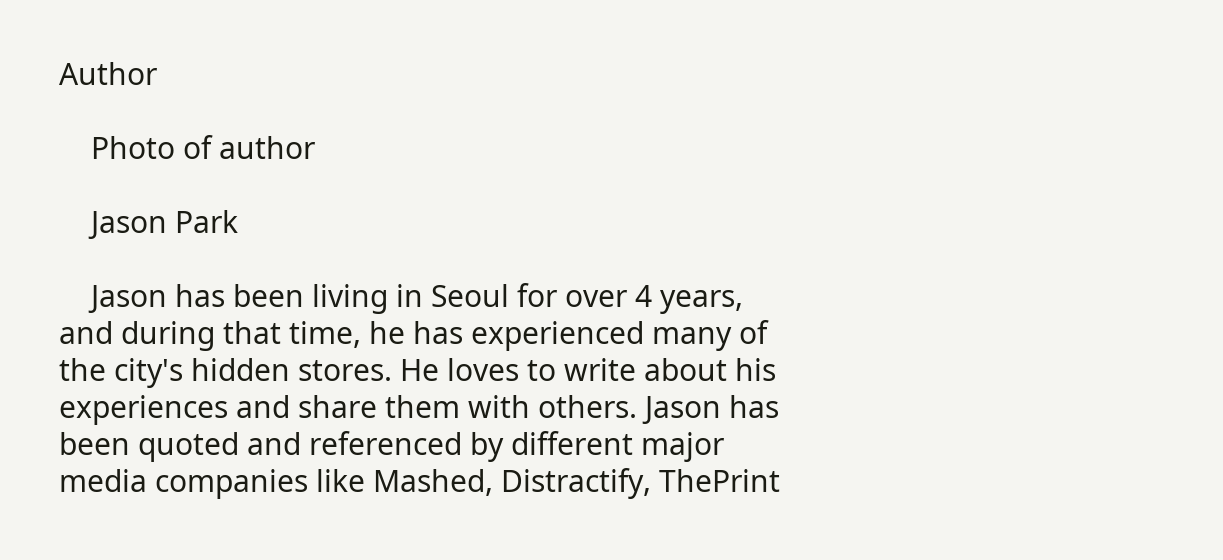Author

    Photo of author

    Jason Park

    Jason has been living in Seoul for over 4 years, and during that time, he has experienced many of the city's hidden stores. He loves to write about his experiences and share them with others. Jason has been quoted and referenced by different major media companies like Mashed, Distractify, ThePrint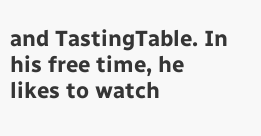and TastingTable. In his free time, he likes to watch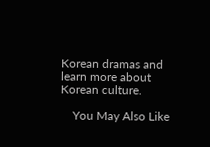Korean dramas and learn more about Korean culture.

    You May Also Like